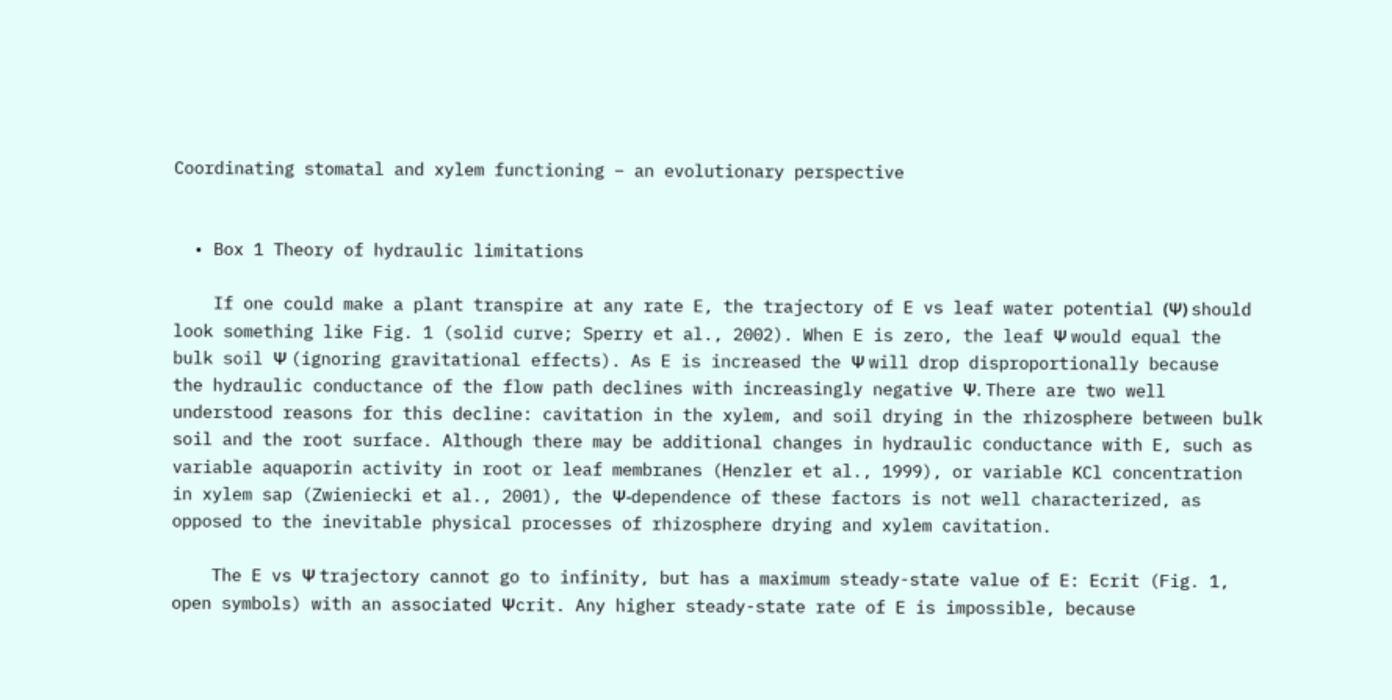Coordinating stomatal and xylem functioning – an evolutionary perspective


  • Box 1 Theory of hydraulic limitations

    If one could make a plant transpire at any rate E, the trajectory of E vs leaf water potential (Ψ) should look something like Fig. 1 (solid curve; Sperry et al., 2002). When E is zero, the leaf Ψ would equal the bulk soil Ψ (ignoring gravitational effects). As E is increased the Ψ will drop disproportionally because the hydraulic conductance of the flow path declines with increasingly negative Ψ. There are two well understood reasons for this decline: cavitation in the xylem, and soil drying in the rhizosphere between bulk soil and the root surface. Although there may be additional changes in hydraulic conductance with E, such as variable aquaporin activity in root or leaf membranes (Henzler et al., 1999), or variable KCl concentration in xylem sap (Zwieniecki et al., 2001), the Ψ-dependence of these factors is not well characterized, as opposed to the inevitable physical processes of rhizosphere drying and xylem cavitation.

    The E vs Ψ trajectory cannot go to infinity, but has a maximum steady-state value of E: Ecrit (Fig. 1, open symbols) with an associated Ψcrit. Any higher steady-state rate of E is impossible, because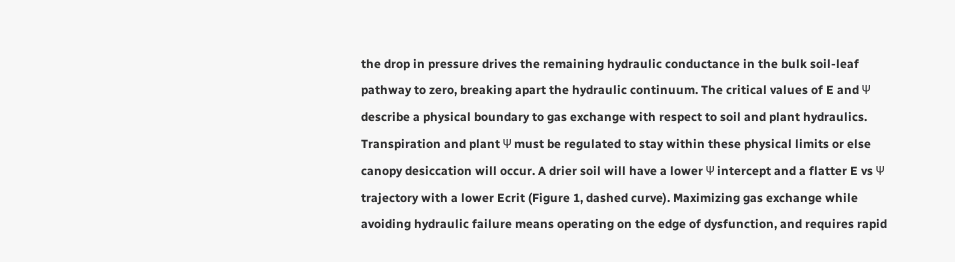the drop in pressure drives the remaining hydraulic conductance in the bulk soil-leaf pathway to zero, breaking apart the hydraulic continuum. The critical values of E and Ψ describe a physical boundary to gas exchange with respect to soil and plant hydraulics. Transpiration and plant Ψ must be regulated to stay within these physical limits or else canopy desiccation will occur. A drier soil will have a lower Ψ intercept and a flatter E vs Ψ trajectory with a lower Ecrit (Figure 1, dashed curve). Maximizing gas exchange while avoiding hydraulic failure means operating on the edge of dysfunction, and requires rapid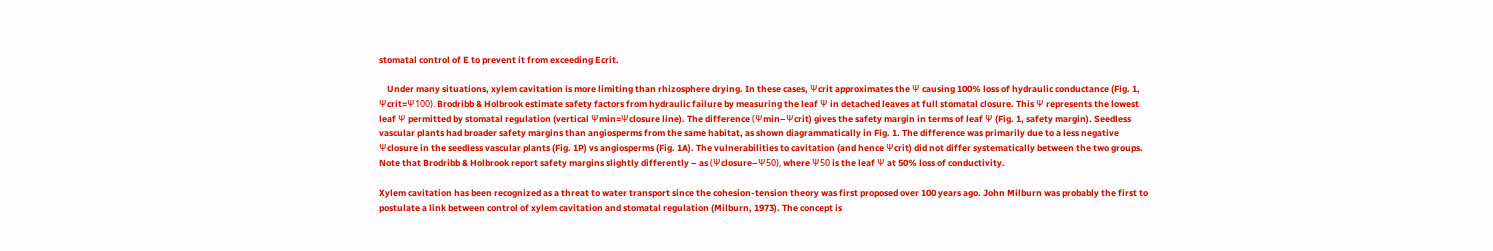stomatal control of E to prevent it from exceeding Ecrit.

    Under many situations, xylem cavitation is more limiting than rhizosphere drying. In these cases, Ψcrit approximates the Ψ causing 100% loss of hydraulic conductance (Fig. 1, Ψcrit≈Ψ100). Brodribb & Holbrook estimate safety factors from hydraulic failure by measuring the leaf Ψ in detached leaves at full stomatal closure. This Ψ represents the lowest leaf Ψ permitted by stomatal regulation (vertical Ψmin≈Ψclosure line). The difference (Ψmin–Ψcrit) gives the safety margin in terms of leaf Ψ (Fig. 1, safety margin). Seedless vascular plants had broader safety margins than angiosperms from the same habitat, as shown diagrammatically in Fig. 1. The difference was primarily due to a less negative Ψclosure in the seedless vascular plants (Fig. 1P) vs angiosperms (Fig. 1A). The vulnerabilities to cavitation (and hence Ψcrit) did not differ systematically between the two groups. Note that Brodribb & Holbrook report safety margins slightly differently – as (Ψclosure–Ψ50), where Ψ50 is the leaf Ψ at 50% loss of conductivity.

Xylem cavitation has been recognized as a threat to water transport since the cohesion-tension theory was first proposed over 100 years ago. John Milburn was probably the first to postulate a link between control of xylem cavitation and stomatal regulation (Milburn, 1973). The concept is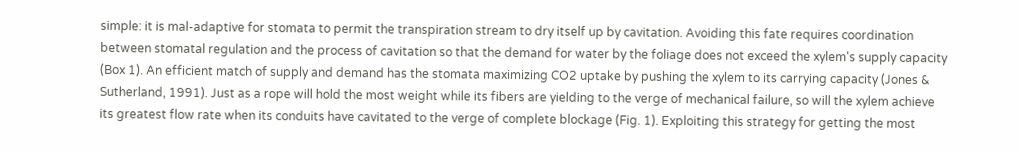simple: it is mal-adaptive for stomata to permit the transpiration stream to dry itself up by cavitation. Avoiding this fate requires coordination between stomatal regulation and the process of cavitation so that the demand for water by the foliage does not exceed the xylem's supply capacity (Box 1). An efficient match of supply and demand has the stomata maximizing CO2 uptake by pushing the xylem to its carrying capacity (Jones & Sutherland, 1991). Just as a rope will hold the most weight while its fibers are yielding to the verge of mechanical failure, so will the xylem achieve its greatest flow rate when its conduits have cavitated to the verge of complete blockage (Fig. 1). Exploiting this strategy for getting the most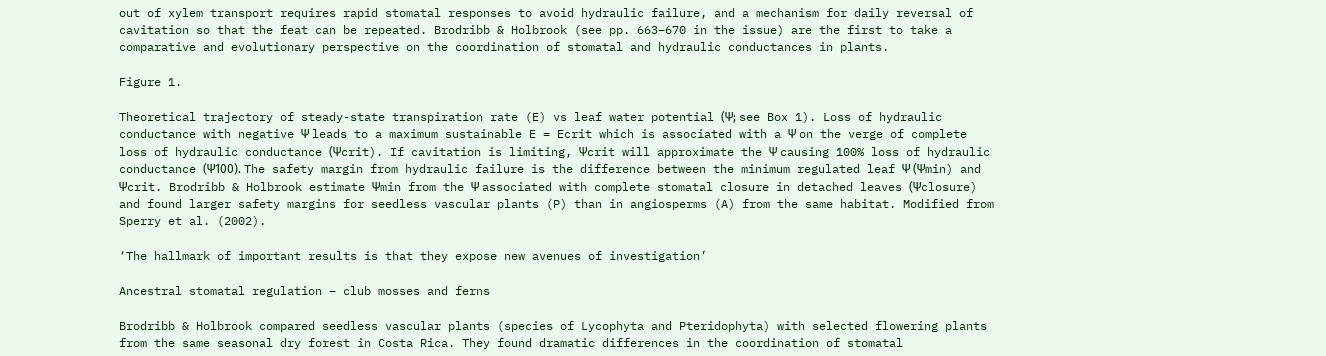out of xylem transport requires rapid stomatal responses to avoid hydraulic failure, and a mechanism for daily reversal of cavitation so that the feat can be repeated. Brodribb & Holbrook (see pp. 663–670 in the issue) are the first to take a comparative and evolutionary perspective on the coordination of stomatal and hydraulic conductances in plants.

Figure 1.

Theoretical trajectory of steady-state transpiration rate (E) vs leaf water potential (Ψ; see Box 1). Loss of hydraulic conductance with negative Ψ leads to a maximum sustainable E = Ecrit which is associated with a Ψ on the verge of complete loss of hydraulic conductance (Ψcrit). If cavitation is limiting, Ψcrit will approximate the Ψ causing 100% loss of hydraulic conductance (Ψ100). The safety margin from hydraulic failure is the difference between the minimum regulated leaf Ψ (Ψmin) and Ψcrit. Brodribb & Holbrook estimate Ψmin from the Ψ associated with complete stomatal closure in detached leaves (Ψclosure) and found larger safety margins for seedless vascular plants (P) than in angiosperms (A) from the same habitat. Modified from Sperry et al. (2002).

‘The hallmark of important results is that they expose new avenues of investigation’

Ancestral stomatal regulation – club mosses and ferns

Brodribb & Holbrook compared seedless vascular plants (species of Lycophyta and Pteridophyta) with selected flowering plants from the same seasonal dry forest in Costa Rica. They found dramatic differences in the coordination of stomatal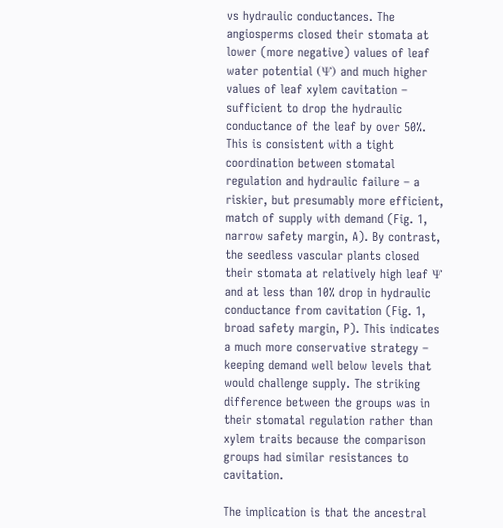vs hydraulic conductances. The angiosperms closed their stomata at lower (more negative) values of leaf water potential (Ψ) and much higher values of leaf xylem cavitation – sufficient to drop the hydraulic conductance of the leaf by over 50%. This is consistent with a tight coordination between stomatal regulation and hydraulic failure – a riskier, but presumably more efficient, match of supply with demand (Fig. 1, narrow safety margin, A). By contrast, the seedless vascular plants closed their stomata at relatively high leaf Ψ and at less than 10% drop in hydraulic conductance from cavitation (Fig. 1, broad safety margin, P). This indicates a much more conservative strategy – keeping demand well below levels that would challenge supply. The striking difference between the groups was in their stomatal regulation rather than xylem traits because the comparison groups had similar resistances to cavitation.

The implication is that the ancestral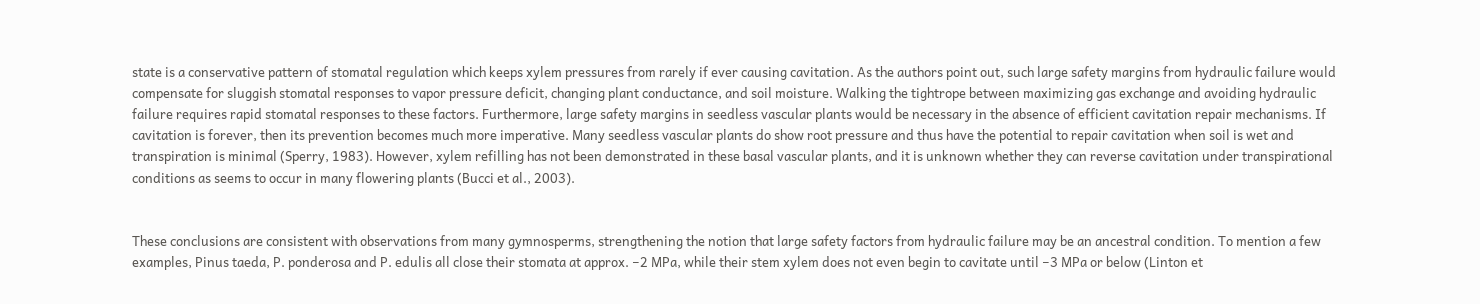state is a conservative pattern of stomatal regulation which keeps xylem pressures from rarely if ever causing cavitation. As the authors point out, such large safety margins from hydraulic failure would compensate for sluggish stomatal responses to vapor pressure deficit, changing plant conductance, and soil moisture. Walking the tightrope between maximizing gas exchange and avoiding hydraulic failure requires rapid stomatal responses to these factors. Furthermore, large safety margins in seedless vascular plants would be necessary in the absence of efficient cavitation repair mechanisms. If cavitation is forever, then its prevention becomes much more imperative. Many seedless vascular plants do show root pressure and thus have the potential to repair cavitation when soil is wet and transpiration is minimal (Sperry, 1983). However, xylem refilling has not been demonstrated in these basal vascular plants, and it is unknown whether they can reverse cavitation under transpirational conditions as seems to occur in many flowering plants (Bucci et al., 2003).


These conclusions are consistent with observations from many gymnosperms, strengthening the notion that large safety factors from hydraulic failure may be an ancestral condition. To mention a few examples, Pinus taeda, P. ponderosa and P. edulis all close their stomata at approx. −2 MPa, while their stem xylem does not even begin to cavitate until −3 MPa or below (Linton et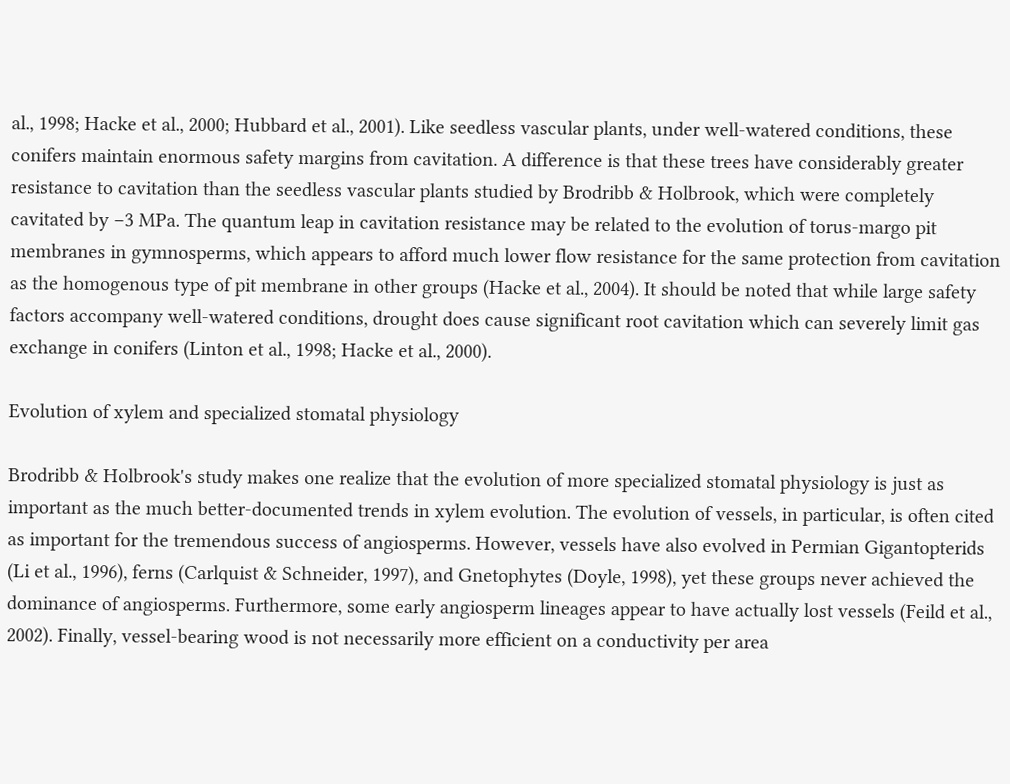al., 1998; Hacke et al., 2000; Hubbard et al., 2001). Like seedless vascular plants, under well-watered conditions, these conifers maintain enormous safety margins from cavitation. A difference is that these trees have considerably greater resistance to cavitation than the seedless vascular plants studied by Brodribb & Holbrook, which were completely cavitated by −3 MPa. The quantum leap in cavitation resistance may be related to the evolution of torus-margo pit membranes in gymnosperms, which appears to afford much lower flow resistance for the same protection from cavitation as the homogenous type of pit membrane in other groups (Hacke et al., 2004). It should be noted that while large safety factors accompany well-watered conditions, drought does cause significant root cavitation which can severely limit gas exchange in conifers (Linton et al., 1998; Hacke et al., 2000).

Evolution of xylem and specialized stomatal physiology

Brodribb & Holbrook's study makes one realize that the evolution of more specialized stomatal physiology is just as important as the much better-documented trends in xylem evolution. The evolution of vessels, in particular, is often cited as important for the tremendous success of angiosperms. However, vessels have also evolved in Permian Gigantopterids (Li et al., 1996), ferns (Carlquist & Schneider, 1997), and Gnetophytes (Doyle, 1998), yet these groups never achieved the dominance of angiosperms. Furthermore, some early angiosperm lineages appear to have actually lost vessels (Feild et al., 2002). Finally, vessel-bearing wood is not necessarily more efficient on a conductivity per area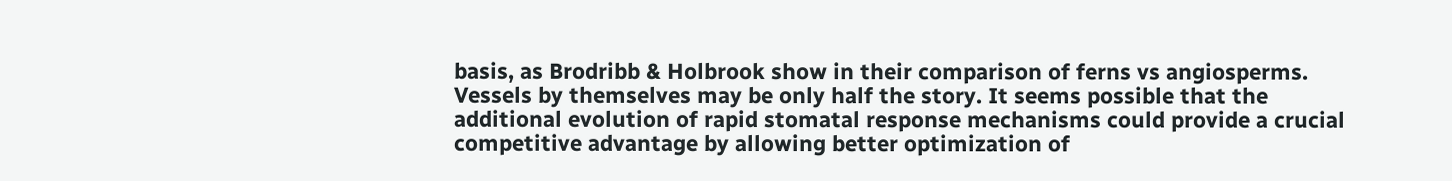basis, as Brodribb & Holbrook show in their comparison of ferns vs angiosperms. Vessels by themselves may be only half the story. It seems possible that the additional evolution of rapid stomatal response mechanisms could provide a crucial competitive advantage by allowing better optimization of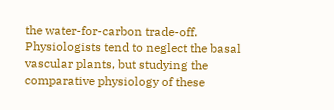the water-for-carbon trade-off. Physiologists tend to neglect the basal vascular plants, but studying the comparative physiology of these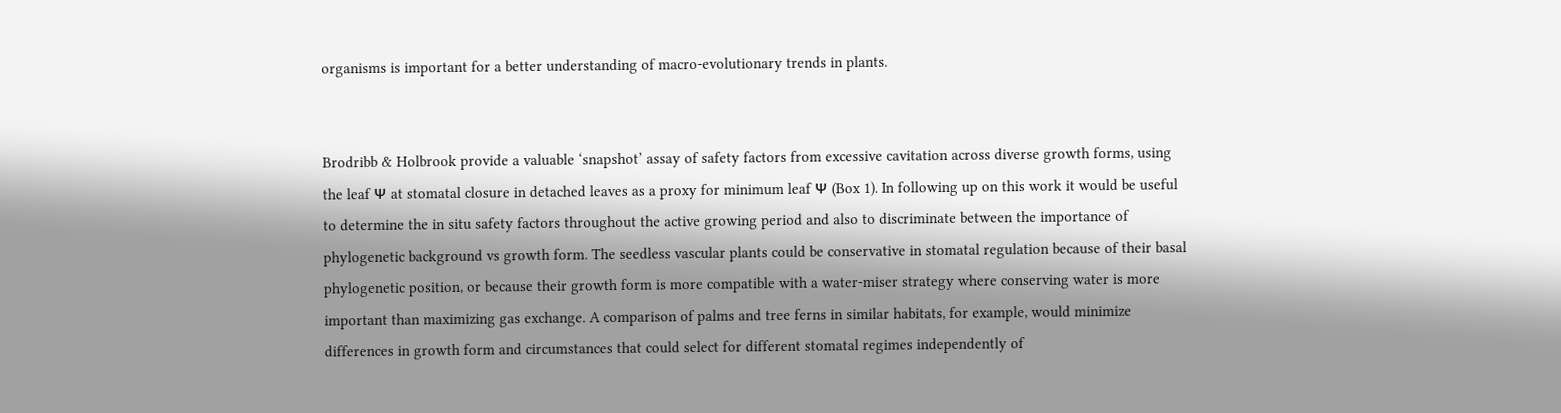organisms is important for a better understanding of macro-evolutionary trends in plants.


Brodribb & Holbrook provide a valuable ‘snapshot’ assay of safety factors from excessive cavitation across diverse growth forms, using the leaf Ψ at stomatal closure in detached leaves as a proxy for minimum leaf Ψ (Box 1). In following up on this work it would be useful to determine the in situ safety factors throughout the active growing period and also to discriminate between the importance of phylogenetic background vs growth form. The seedless vascular plants could be conservative in stomatal regulation because of their basal phylogenetic position, or because their growth form is more compatible with a water-miser strategy where conserving water is more important than maximizing gas exchange. A comparison of palms and tree ferns in similar habitats, for example, would minimize differences in growth form and circumstances that could select for different stomatal regimes independently of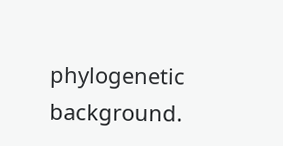phylogenetic background.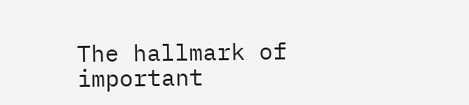The hallmark of important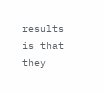results is that they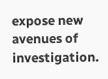expose new avenues of investigation.